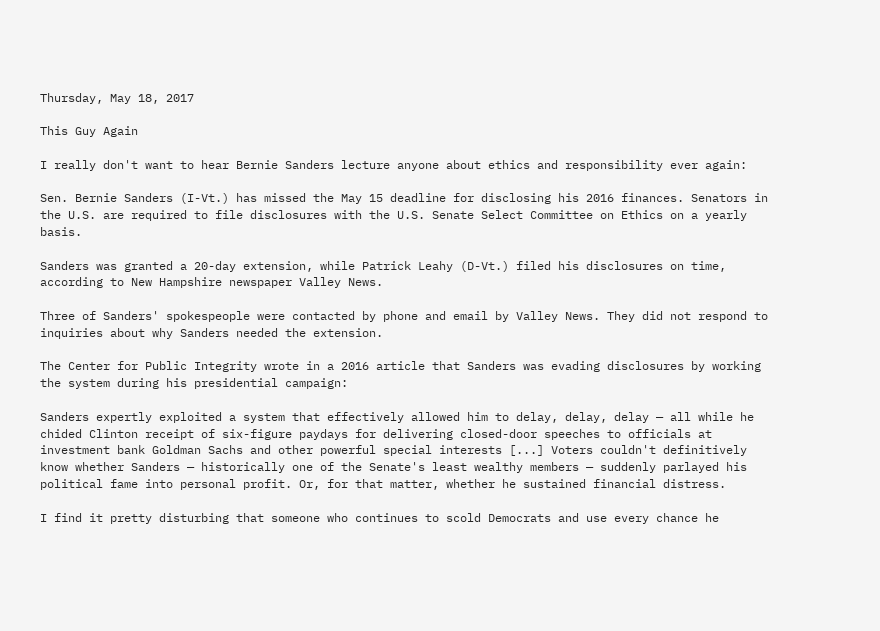Thursday, May 18, 2017

This Guy Again

I really don't want to hear Bernie Sanders lecture anyone about ethics and responsibility ever again:

Sen. Bernie Sanders (I-Vt.) has missed the May 15 deadline for disclosing his 2016 finances. Senators in the U.S. are required to file disclosures with the U.S. Senate Select Committee on Ethics on a yearly basis.

Sanders was granted a 20-day extension, while Patrick Leahy (D-Vt.) filed his disclosures on time, according to New Hampshire newspaper Valley News.

Three of Sanders' spokespeople were contacted by phone and email by Valley News. They did not respond to inquiries about why Sanders needed the extension.

The Center for Public Integrity wrote in a 2016 article that Sanders was evading disclosures by working the system during his presidential campaign:

Sanders expertly exploited a system that effectively allowed him to delay, delay, delay — all while he chided Clinton receipt of six-figure paydays for delivering closed-door speeches to officials at investment bank Goldman Sachs and other powerful special interests [...] Voters couldn't definitively know whether Sanders — historically one of the Senate's least wealthy members — suddenly parlayed his political fame into personal profit. Or, for that matter, whether he sustained financial distress.

I find it pretty disturbing that someone who continues to scold Democrats and use every chance he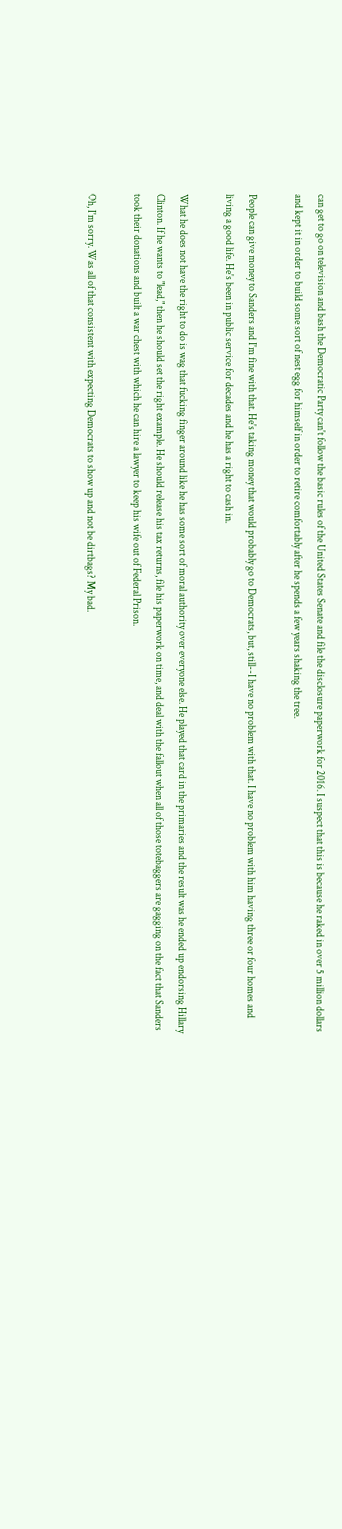can get to go on television and bash the Democratic Party can't follow the basic rules of the United States Senate and file the disclosure paperwork for 2016. I suspect that this is because he raked in over 5 million dollars and kept it in order to build some sort of nest egg for himself in order to retire comfortably after he spends a few years shaking the tree.

People can give money to Sanders and I'm fine with that. He's taking money that would probably go to Democrats, but, still--I have no problem with that. I have no problem with him having three or four homes and living a good life. He's been in public service for decades and he has a right to cash in.

What he does not have the right to do is wag that fucking finger around like he has some sort of moral authority over everyone else. He played that card in the primaries and the result was he ended up endorsing Hillary Clinton. If he wants to "lead," then he should set the right example. He should release his tax returns, file his paperwork on time, and deal with the fallout when all of those totebaggers are gagging on the fact that Sanders took their donations and built a war chest with which he can hire a lawyer to keep his wife out of Federal Prison.

Oh, I'm sorry. Was all of that consistent with expecting Democrats to show up and not be dirtbags? My bad.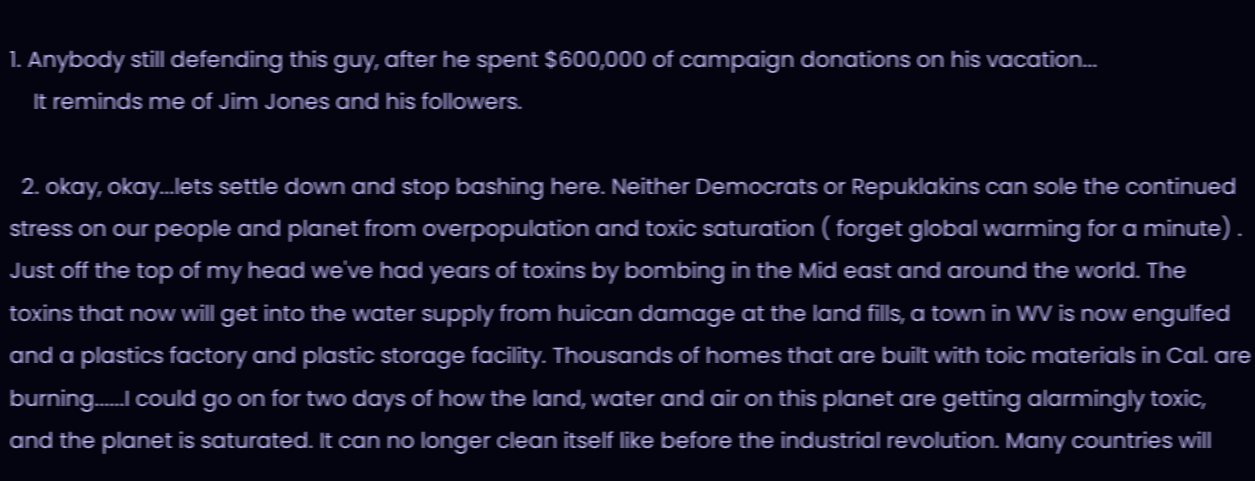1. Anybody still defending this guy, after he spent $600,000 of campaign donations on his vacation...
    It reminds me of Jim Jones and his followers.

  2. okay, okay...lets settle down and stop bashing here. Neither Democrats or Repuklakins can sole the continued stress on our people and planet from overpopulation and toxic saturation ( forget global warming for a minute) . Just off the top of my head we've had years of toxins by bombing in the Mid east and around the world. The toxins that now will get into the water supply from huican damage at the land fills, a town in WV is now engulfed and a plastics factory and plastic storage facility. Thousands of homes that are built with toic materials in Cal. are burning......I could go on for two days of how the land, water and air on this planet are getting alarmingly toxic, and the planet is saturated. It can no longer clean itself like before the industrial revolution. Many countries will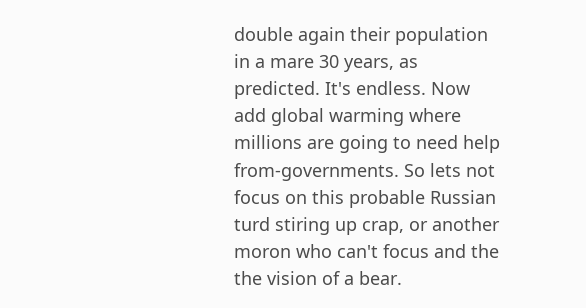double again their population in a mare 30 years, as predicted. It's endless. Now add global warming where millions are going to need help from-governments. So lets not focus on this probable Russian turd stiring up crap, or another moron who can't focus and the the vision of a bear.